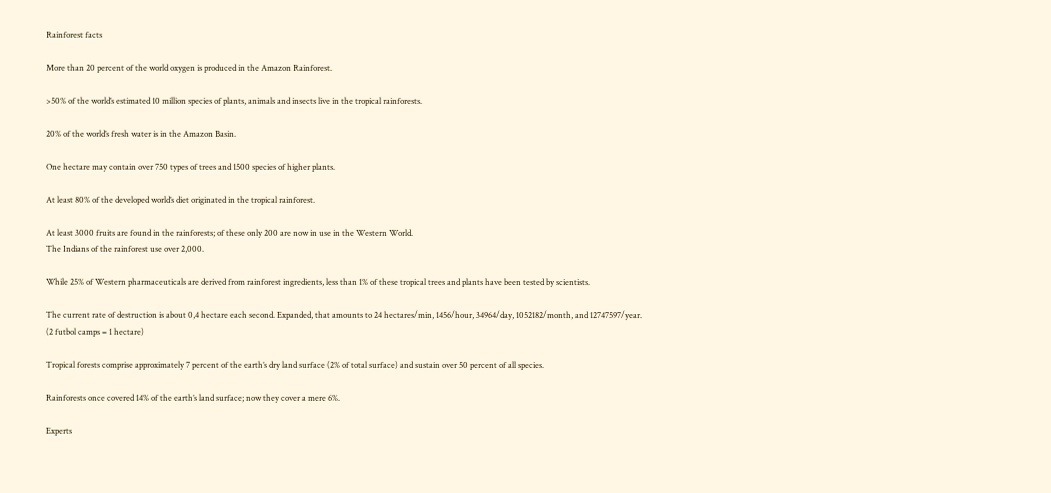Rainforest facts

More than 20 percent of the world oxygen is produced in the Amazon Rainforest.

>50% of the world’s estimated 10 million species of plants, animals and insects live in the tropical rainforests.

20% of the world’s fresh water is in the Amazon Basin.

One hectare may contain over 750 types of trees and 1500 species of higher plants.

At least 80% of the developed world’s diet originated in the tropical rainforest.

At least 3000 fruits are found in the rainforests; of these only 200 are now in use in the Western World.
The Indians of the rainforest use over 2,000.

While 25% of Western pharmaceuticals are derived from rainforest ingredients, less than 1% of these tropical trees and plants have been tested by scientists.

The current rate of destruction is about 0,4 hectare each second. Expanded, that amounts to 24 hectares/min, 1456/hour, 34964/day, 1052182/month, and 12747597/year.
(2 futbol camps = 1 hectare)

Tropical forests comprise approximately 7 percent of the earth’s dry land surface (2% of total surface) and sustain over 50 percent of all species.

Rainforests once covered 14% of the earth’s land surface; now they cover a mere 6%.

Experts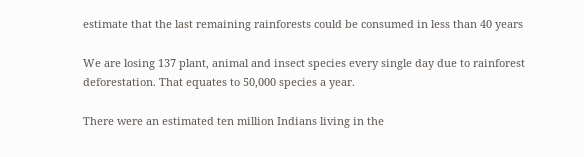estimate that the last remaining rainforests could be consumed in less than 40 years

We are losing 137 plant, animal and insect species every single day due to rainforest deforestation. That equates to 50,000 species a year.

There were an estimated ten million Indians living in the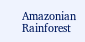Amazonian Rainforest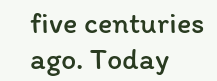five centuries ago. Today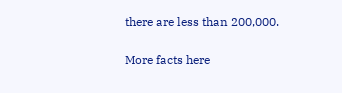there are less than 200,000.

More facts here